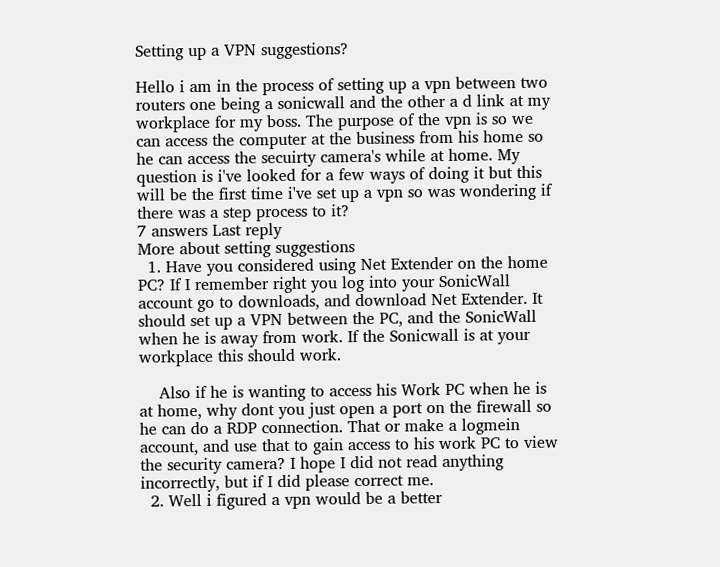Setting up a VPN suggestions?

Hello i am in the process of setting up a vpn between two routers one being a sonicwall and the other a d link at my workplace for my boss. The purpose of the vpn is so we can access the computer at the business from his home so he can access the secuirty camera's while at home. My question is i've looked for a few ways of doing it but this will be the first time i've set up a vpn so was wondering if there was a step process to it?
7 answers Last reply
More about setting suggestions
  1. Have you considered using Net Extender on the home PC? If I remember right you log into your SonicWall account go to downloads, and download Net Extender. It should set up a VPN between the PC, and the SonicWall when he is away from work. If the Sonicwall is at your workplace this should work.

    Also if he is wanting to access his Work PC when he is at home, why dont you just open a port on the firewall so he can do a RDP connection. That or make a logmein account, and use that to gain access to his work PC to view the security camera? I hope I did not read anything incorrectly, but if I did please correct me.
  2. Well i figured a vpn would be a better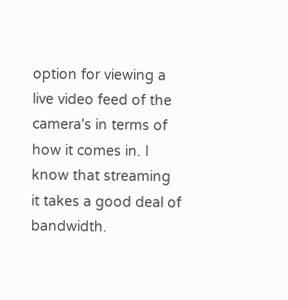option for viewing a live video feed of the camera's in terms of how it comes in. I know that streaming it takes a good deal of bandwidth.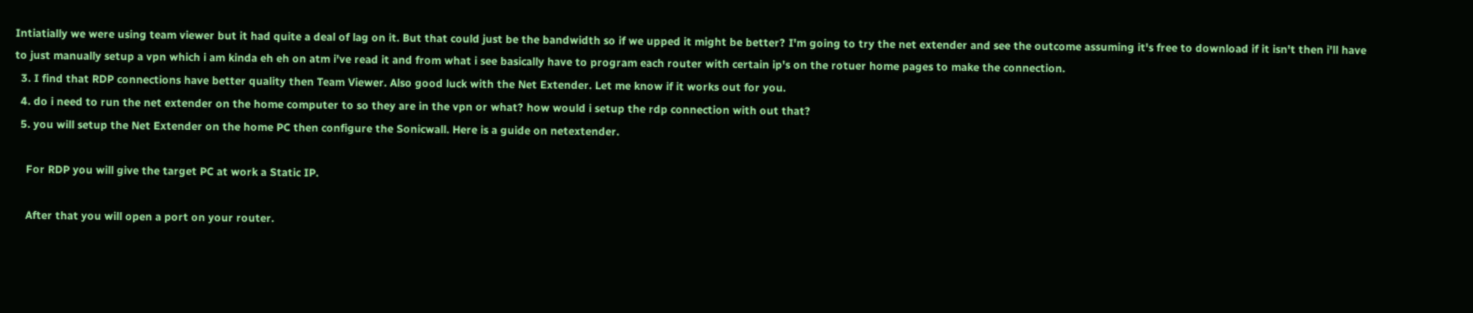Intiatially we were using team viewer but it had quite a deal of lag on it. But that could just be the bandwidth so if we upped it might be better? I'm going to try the net extender and see the outcome assuming it's free to download if it isn't then i'll have to just manually setup a vpn which i am kinda eh eh on atm i've read it and from what i see basically have to program each router with certain ip's on the rotuer home pages to make the connection.
  3. I find that RDP connections have better quality then Team Viewer. Also good luck with the Net Extender. Let me know if it works out for you.
  4. do i need to run the net extender on the home computer to so they are in the vpn or what? how would i setup the rdp connection with out that?
  5. you will setup the Net Extender on the home PC then configure the Sonicwall. Here is a guide on netextender.

    For RDP you will give the target PC at work a Static IP.

    After that you will open a port on your router.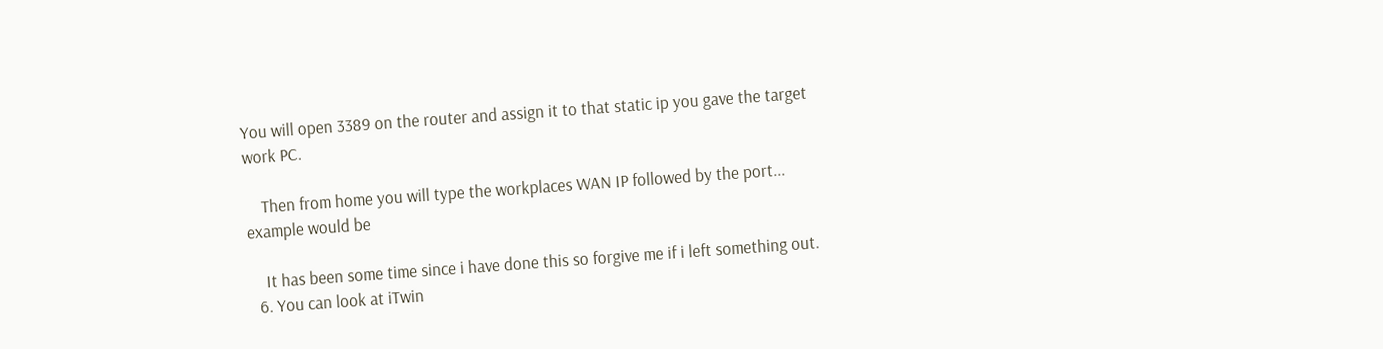You will open 3389 on the router and assign it to that static ip you gave the target work PC.

    Then from home you will type the workplaces WAN IP followed by the port... example would be

    It has been some time since i have done this so forgive me if i left something out.
  6. You can look at iTwin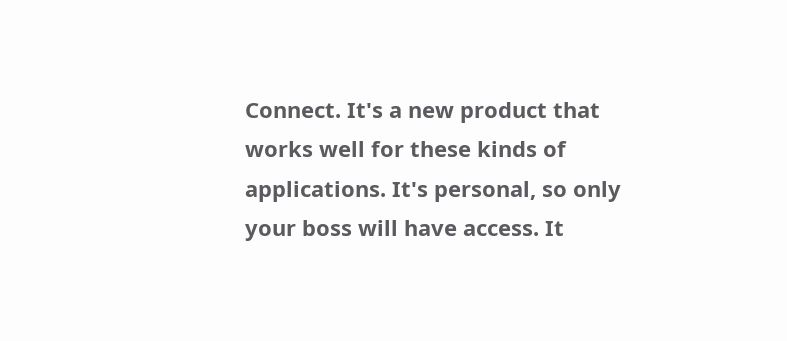Connect. It's a new product that works well for these kinds of applications. It's personal, so only your boss will have access. It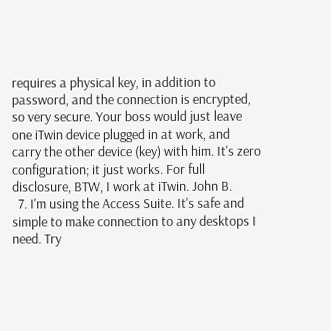requires a physical key, in addition to password, and the connection is encrypted, so very secure. Your boss would just leave one iTwin device plugged in at work, and carry the other device (key) with him. It's zero configuration; it just works. For full disclosure, BTW, I work at iTwin. John B.
  7. I'm using the Access Suite. It's safe and simple to make connection to any desktops I need. Try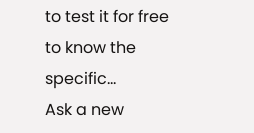to test it for free to know the specific...
Ask a new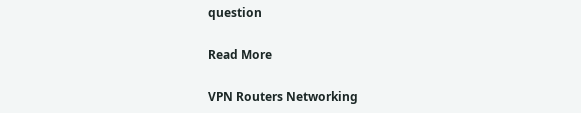question

Read More

VPN Routers Networking